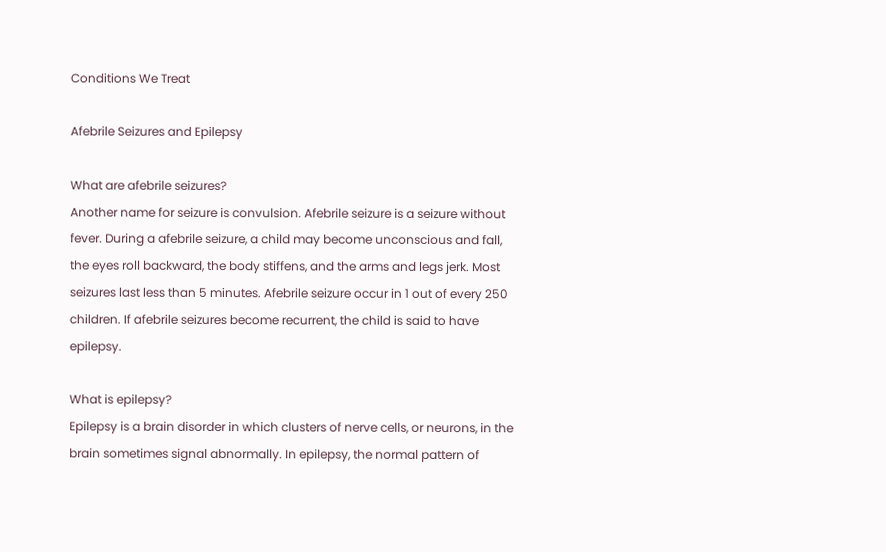Conditions We Treat

Afebrile Seizures and Epilepsy

What are afebrile seizures?
Another name for seizure is convulsion. Afebrile seizure is a seizure without fever. During a afebrile seizure, a child may become unconscious and fall, the eyes roll backward, the body stiffens, and the arms and legs jerk. Most seizures last less than 5 minutes. Afebrile seizure occur in 1 out of every 250 children. If afebrile seizures become recurrent, the child is said to have epilepsy.

What is epilepsy?
Epilepsy is a brain disorder in which clusters of nerve cells, or neurons, in the brain sometimes signal abnormally. In epilepsy, the normal pattern of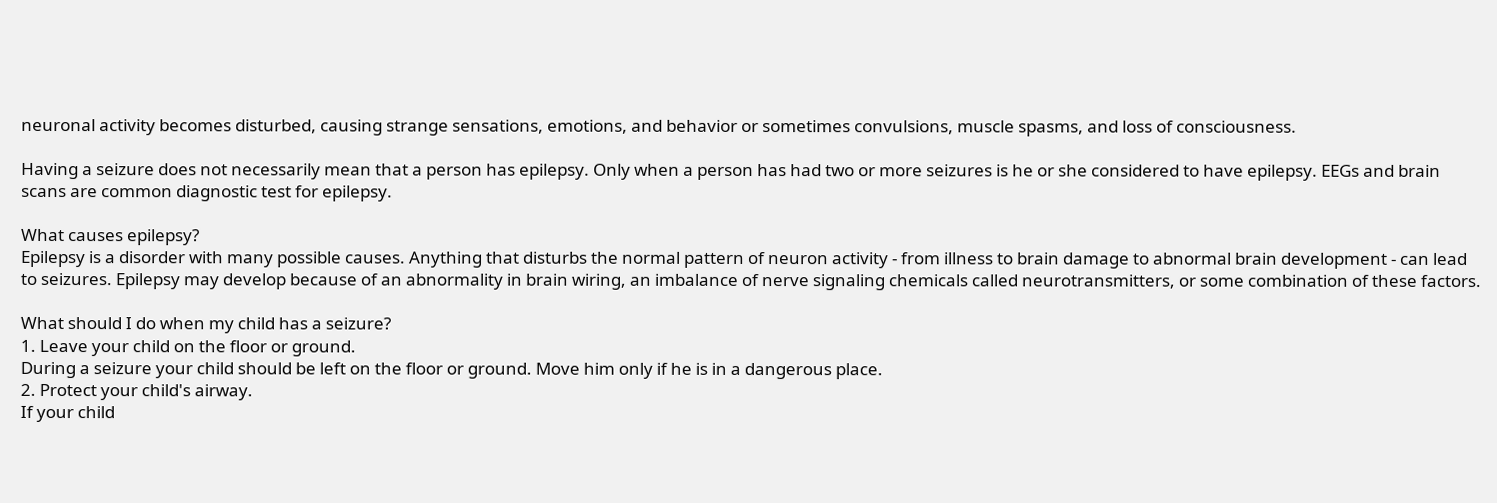neuronal activity becomes disturbed, causing strange sensations, emotions, and behavior or sometimes convulsions, muscle spasms, and loss of consciousness.

Having a seizure does not necessarily mean that a person has epilepsy. Only when a person has had two or more seizures is he or she considered to have epilepsy. EEGs and brain scans are common diagnostic test for epilepsy.

What causes epilepsy?
Epilepsy is a disorder with many possible causes. Anything that disturbs the normal pattern of neuron activity - from illness to brain damage to abnormal brain development - can lead to seizures. Epilepsy may develop because of an abnormality in brain wiring, an imbalance of nerve signaling chemicals called neurotransmitters, or some combination of these factors.

What should I do when my child has a seizure?
1. Leave your child on the floor or ground.
During a seizure your child should be left on the floor or ground. Move him only if he is in a dangerous place.
2. Protect your child's airway.
If your child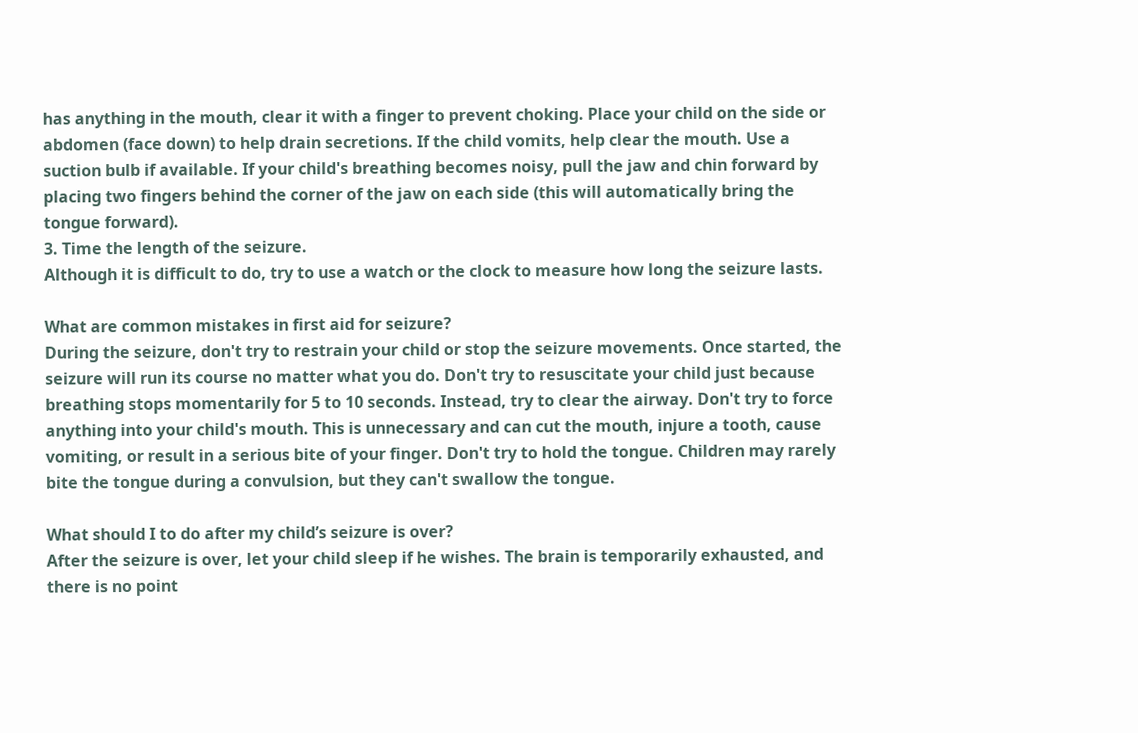has anything in the mouth, clear it with a finger to prevent choking. Place your child on the side or abdomen (face down) to help drain secretions. If the child vomits, help clear the mouth. Use a suction bulb if available. If your child's breathing becomes noisy, pull the jaw and chin forward by placing two fingers behind the corner of the jaw on each side (this will automatically bring the tongue forward).
3. Time the length of the seizure.
Although it is difficult to do, try to use a watch or the clock to measure how long the seizure lasts.

What are common mistakes in first aid for seizure?
During the seizure, don't try to restrain your child or stop the seizure movements. Once started, the seizure will run its course no matter what you do. Don't try to resuscitate your child just because breathing stops momentarily for 5 to 10 seconds. Instead, try to clear the airway. Don't try to force anything into your child's mouth. This is unnecessary and can cut the mouth, injure a tooth, cause vomiting, or result in a serious bite of your finger. Don't try to hold the tongue. Children may rarely bite the tongue during a convulsion, but they can't swallow the tongue.

What should I to do after my child’s seizure is over?
After the seizure is over, let your child sleep if he wishes. The brain is temporarily exhausted, and there is no point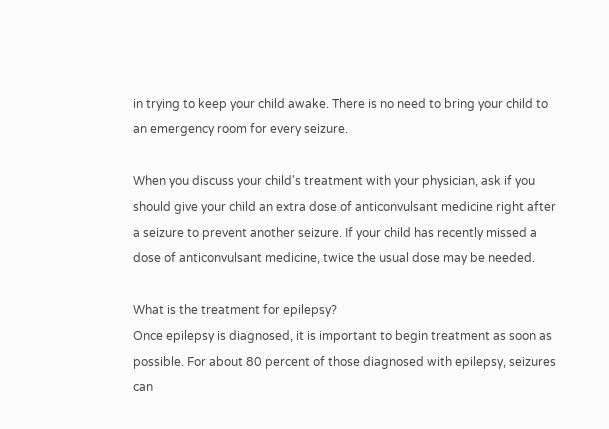in trying to keep your child awake. There is no need to bring your child to an emergency room for every seizure.

When you discuss your child's treatment with your physician, ask if you should give your child an extra dose of anticonvulsant medicine right after a seizure to prevent another seizure. If your child has recently missed a dose of anticonvulsant medicine, twice the usual dose may be needed.

What is the treatment for epilepsy?
Once epilepsy is diagnosed, it is important to begin treatment as soon as possible. For about 80 percent of those diagnosed with epilepsy, seizures can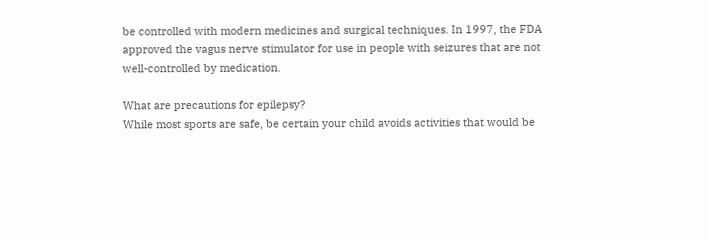be controlled with modern medicines and surgical techniques. In 1997, the FDA approved the vagus nerve stimulator for use in people with seizures that are not well-controlled by medication.

What are precautions for epilepsy?
While most sports are safe, be certain your child avoids activities that would be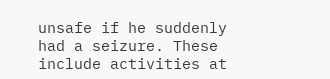unsafe if he suddenly had a seizure. These include activities at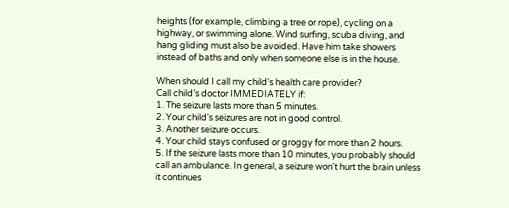heights (for example, climbing a tree or rope), cycling on a highway, or swimming alone. Wind surfing, scuba diving, and hang gliding must also be avoided. Have him take showers instead of baths and only when someone else is in the house.

When should I call my child's health care provider?
Call child’s doctor IMMEDIATELY if:
1. The seizure lasts more than 5 minutes.
2. Your child's seizures are not in good control.
3. Another seizure occurs.
4. Your child stays confused or groggy for more than 2 hours.
5. If the seizure lasts more than 10 minutes, you probably should call an ambulance. In general, a seizure won't hurt the brain unless it continues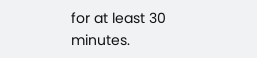for at least 30 minutes.